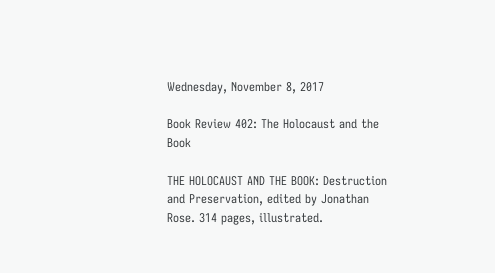Wednesday, November 8, 2017

Book Review 402: The Holocaust and the Book

THE HOLOCAUST AND THE BOOK: Destruction and Preservation, edited by Jonathan Rose. 314 pages, illustrated.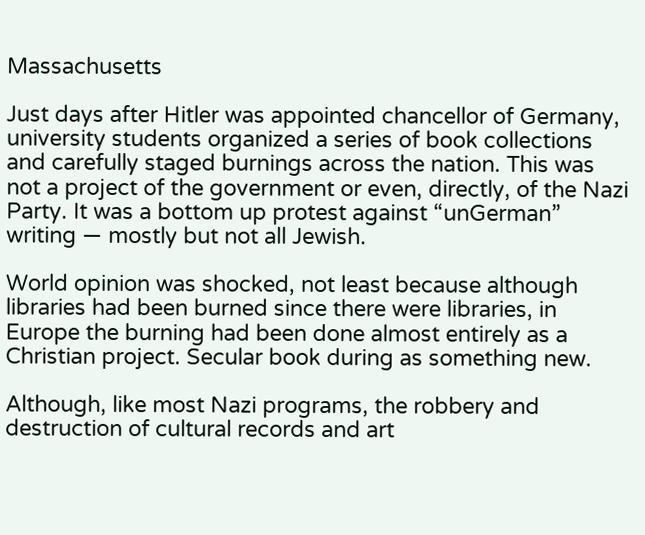Massachusetts

Just days after Hitler was appointed chancellor of Germany, university students organized a series of book collections and carefully staged burnings across the nation. This was not a project of the government or even, directly, of the Nazi Party. It was a bottom up protest against “unGerman” writing — mostly but not all Jewish.

World opinion was shocked, not least because although libraries had been burned since there were libraries, in Europe the burning had been done almost entirely as a Christian project. Secular book during as something new.

Although, like most Nazi programs, the robbery and destruction of cultural records and art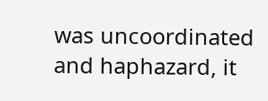was uncoordinated and haphazard, it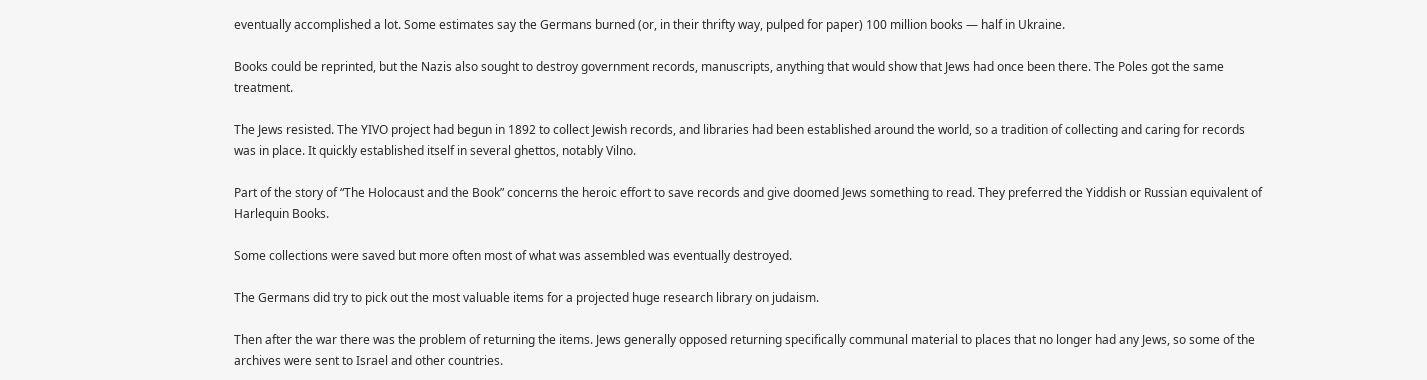eventually accomplished a lot. Some estimates say the Germans burned (or, in their thrifty way, pulped for paper) 100 million books — half in Ukraine.

Books could be reprinted, but the Nazis also sought to destroy government records, manuscripts, anything that would show that Jews had once been there. The Poles got the same treatment.

The Jews resisted. The YIVO project had begun in 1892 to collect Jewish records, and libraries had been established around the world, so a tradition of collecting and caring for records was in place. It quickly established itself in several ghettos, notably Vilno.

Part of the story of “The Holocaust and the Book” concerns the heroic effort to save records and give doomed Jews something to read. They preferred the Yiddish or Russian equivalent of Harlequin Books.

Some collections were saved but more often most of what was assembled was eventually destroyed.

The Germans did try to pick out the most valuable items for a projected huge research library on judaism.

Then after the war there was the problem of returning the items. Jews generally opposed returning specifically communal material to places that no longer had any Jews, so some of the archives were sent to Israel and other countries.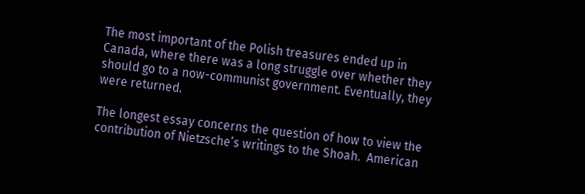The most important of the Polish treasures ended up in Canada, where there was a long struggle over whether they should go to a now-communist government. Eventually, they were returned.

The longest essay concerns the question of how to view the contribution of Nietzsche’s writings to the Shoah.  American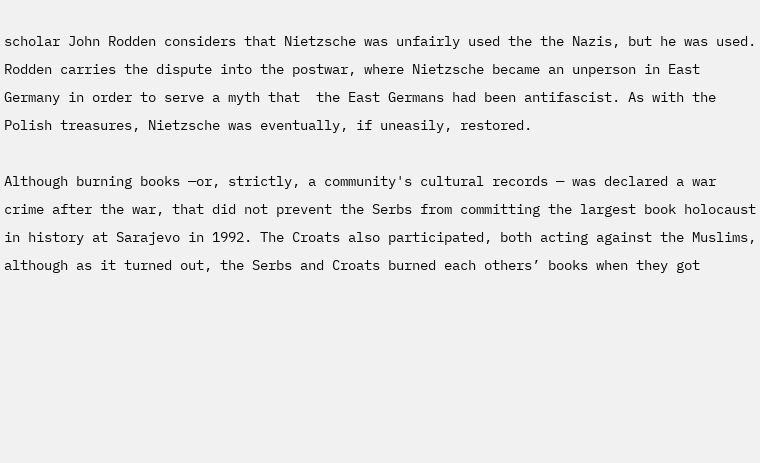scholar John Rodden considers that Nietzsche was unfairly used the the Nazis, but he was used. Rodden carries the dispute into the postwar, where Nietzsche became an unperson in East Germany in order to serve a myth that  the East Germans had been antifascist. As with the Polish treasures, Nietzsche was eventually, if uneasily, restored.

Although burning books —or, strictly, a community's cultural records — was declared a war crime after the war, that did not prevent the Serbs from committing the largest book holocaust in history at Sarajevo in 1992. The Croats also participated, both acting against the Muslims, although as it turned out, the Serbs and Croats burned each others’ books when they got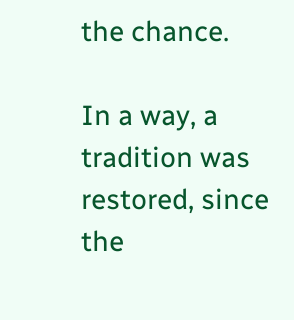the chance.

In a way, a tradition was restored, since the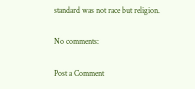standard was not race but religion.

No comments:

Post a Comment